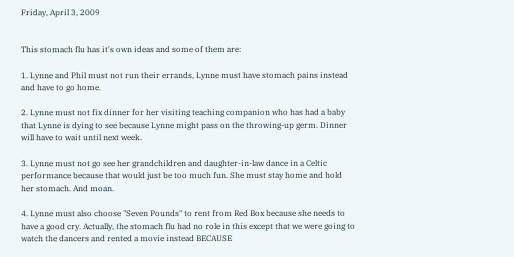Friday, April 3, 2009


This stomach flu has it's own ideas and some of them are:

1. Lynne and Phil must not run their errands, Lynne must have stomach pains instead and have to go home.

2. Lynne must not fix dinner for her visiting teaching companion who has had a baby that Lynne is dying to see because Lynne might pass on the throwing-up germ. Dinner will have to wait until next week.

3. Lynne must not go see her grandchildren and daughter-in-law dance in a Celtic performance because that would just be too much fun. She must stay home and hold her stomach. And moan.

4. Lynne must also choose "Seven Pounds" to rent from Red Box because she needs to have a good cry. Actually, the stomach flu had no role in this except that we were going to watch the dancers and rented a movie instead BECAUSE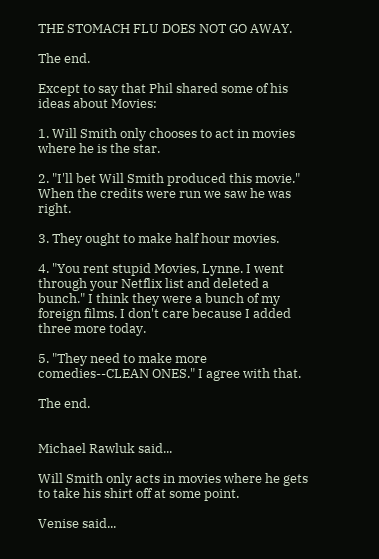THE STOMACH FLU DOES NOT GO AWAY.

The end.

Except to say that Phil shared some of his ideas about Movies:

1. Will Smith only chooses to act in movies where he is the star.

2. "I'll bet Will Smith produced this movie." When the credits were run we saw he was right.

3. They ought to make half hour movies.

4. "You rent stupid Movies, Lynne. I went through your Netflix list and deleted a bunch." I think they were a bunch of my foreign films. I don't care because I added three more today.

5. "They need to make more comedies--CLEAN ONES." I agree with that.

The end.


Michael Rawluk said...

Will Smith only acts in movies where he gets to take his shirt off at some point.

Venise said...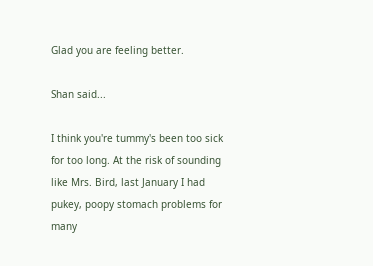Glad you are feeling better.

Shan said...

I think you're tummy's been too sick for too long. At the risk of sounding like Mrs. Bird, last January I had pukey, poopy stomach problems for many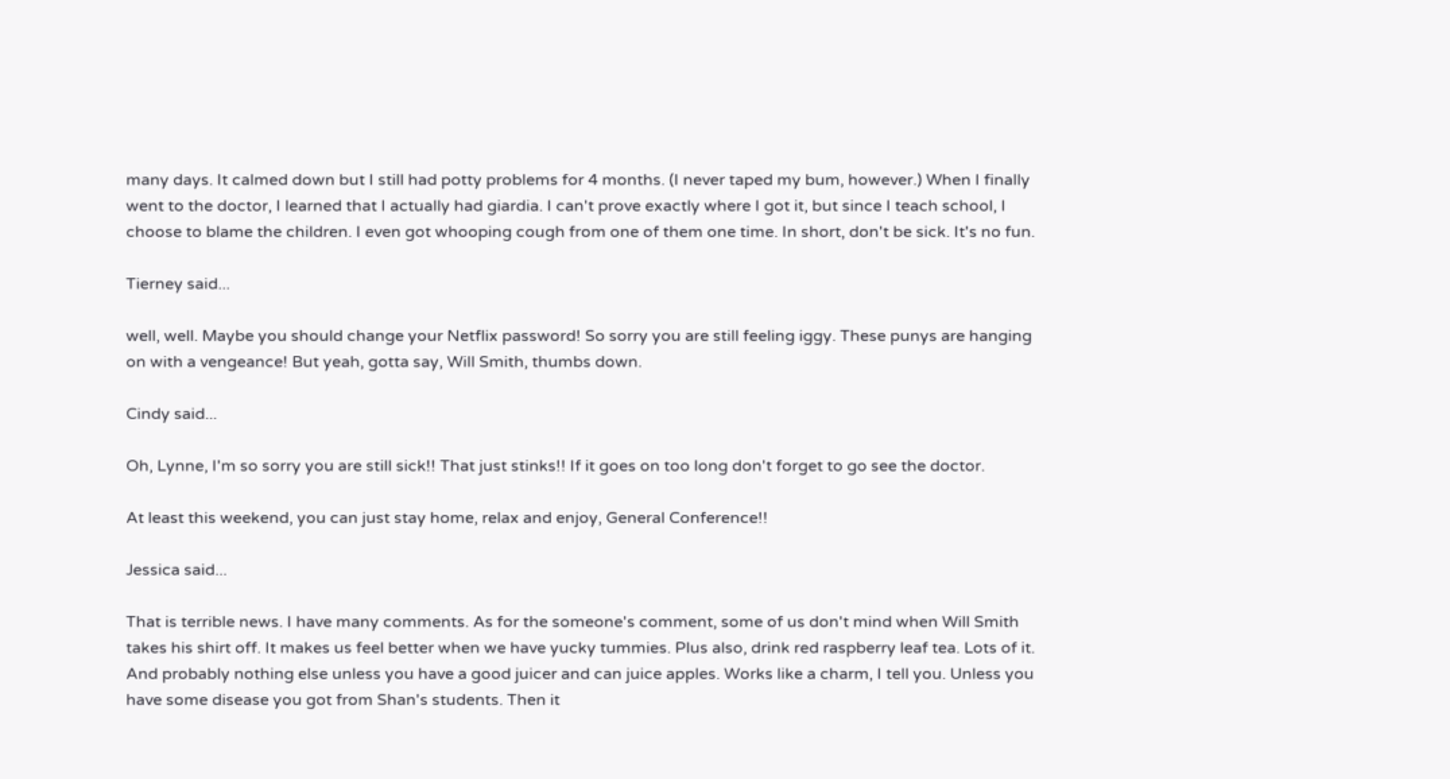many days. It calmed down but I still had potty problems for 4 months. (I never taped my bum, however.) When I finally went to the doctor, I learned that I actually had giardia. I can't prove exactly where I got it, but since I teach school, I choose to blame the children. I even got whooping cough from one of them one time. In short, don't be sick. It's no fun.

Tierney said...

well, well. Maybe you should change your Netflix password! So sorry you are still feeling iggy. These punys are hanging on with a vengeance! But yeah, gotta say, Will Smith, thumbs down.

Cindy said...

Oh, Lynne, I'm so sorry you are still sick!! That just stinks!! If it goes on too long don't forget to go see the doctor.

At least this weekend, you can just stay home, relax and enjoy, General Conference!!

Jessica said...

That is terrible news. I have many comments. As for the someone's comment, some of us don't mind when Will Smith takes his shirt off. It makes us feel better when we have yucky tummies. Plus also, drink red raspberry leaf tea. Lots of it. And probably nothing else unless you have a good juicer and can juice apples. Works like a charm, I tell you. Unless you have some disease you got from Shan's students. Then it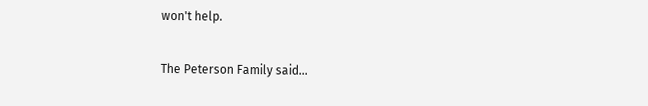won't help.

The Peterson Family said...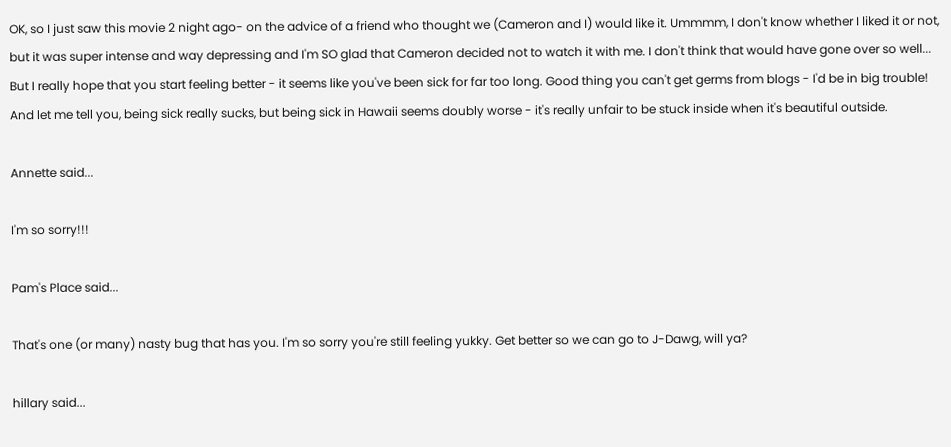OK, so I just saw this movie 2 night ago- on the advice of a friend who thought we (Cameron and I) would like it. Ummmm, I don't know whether I liked it or not, but it was super intense and way depressing and I'm SO glad that Cameron decided not to watch it with me. I don't think that would have gone over so well...
But I really hope that you start feeling better - it seems like you've been sick for far too long. Good thing you can't get germs from blogs - I'd be in big trouble! And let me tell you, being sick really sucks, but being sick in Hawaii seems doubly worse - it's really unfair to be stuck inside when it's beautiful outside.

Annette said...

I'm so sorry!!!

Pam's Place said...

That's one (or many) nasty bug that has you. I'm so sorry you're still feeling yukky. Get better so we can go to J-Dawg, will ya?

hillary said...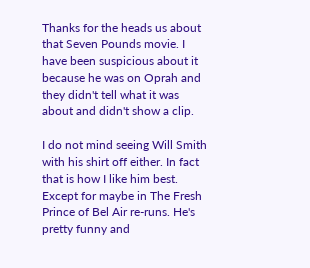Thanks for the heads us about that Seven Pounds movie. I have been suspicious about it because he was on Oprah and they didn't tell what it was about and didn't show a clip.

I do not mind seeing Will Smith with his shirt off either. In fact that is how I like him best. Except for maybe in The Fresh Prince of Bel Air re-runs. He's pretty funny and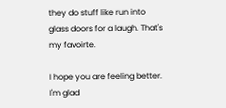they do stuff like run into glass doors for a laugh. That's my favoirte.

I hope you are feeling better. I'm glad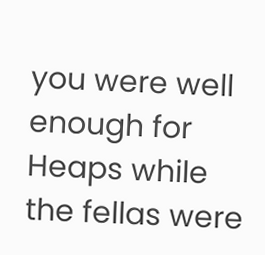you were well enough for Heaps while the fellas were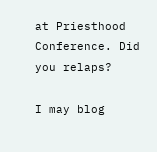at Priesthood Conference. Did you relaps?

I may blog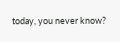today, you never know?